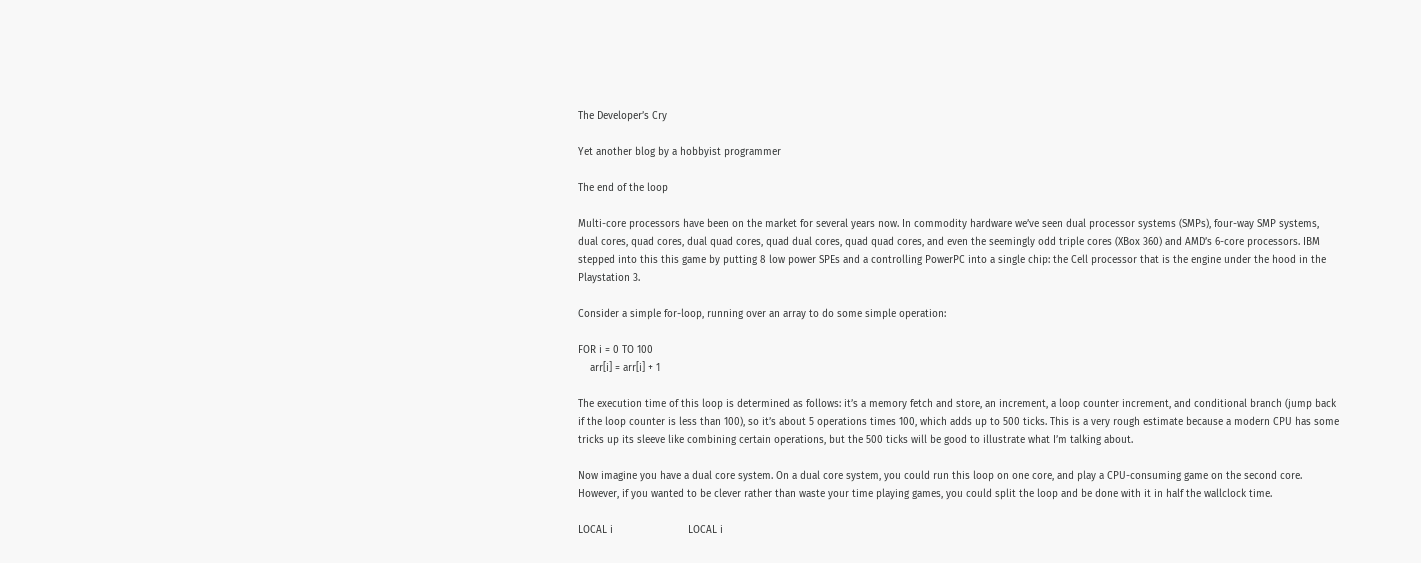The Developer’s Cry

Yet another blog by a hobbyist programmer

The end of the loop

Multi-core processors have been on the market for several years now. In commodity hardware we’ve seen dual processor systems (SMPs), four-way SMP systems, dual cores, quad cores, dual quad cores, quad dual cores, quad quad cores, and even the seemingly odd triple cores (XBox 360) and AMD’s 6-core processors. IBM stepped into this this game by putting 8 low power SPEs and a controlling PowerPC into a single chip: the Cell processor that is the engine under the hood in the Playstation 3.

Consider a simple for-loop, running over an array to do some simple operation:

FOR i = 0 TO 100
    arr[i] = arr[i] + 1

The execution time of this loop is determined as follows: it’s a memory fetch and store, an increment, a loop counter increment, and conditional branch (jump back if the loop counter is less than 100), so it’s about 5 operations times 100, which adds up to 500 ticks. This is a very rough estimate because a modern CPU has some tricks up its sleeve like combining certain operations, but the 500 ticks will be good to illustrate what I’m talking about.

Now imagine you have a dual core system. On a dual core system, you could run this loop on one core, and play a CPU-consuming game on the second core. However, if you wanted to be clever rather than waste your time playing games, you could split the loop and be done with it in half the wallclock time.

LOCAL i                         LOCAL i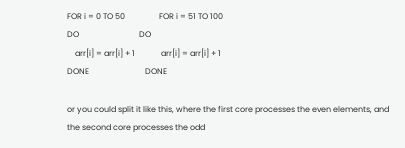FOR i = 0 TO 50                 FOR i = 51 TO 100
DO                              DO
    arr[i] = arr[i] + 1             arr[i] = arr[i] + 1
DONE                            DONE

or you could split it like this, where the first core processes the even elements, and the second core processes the odd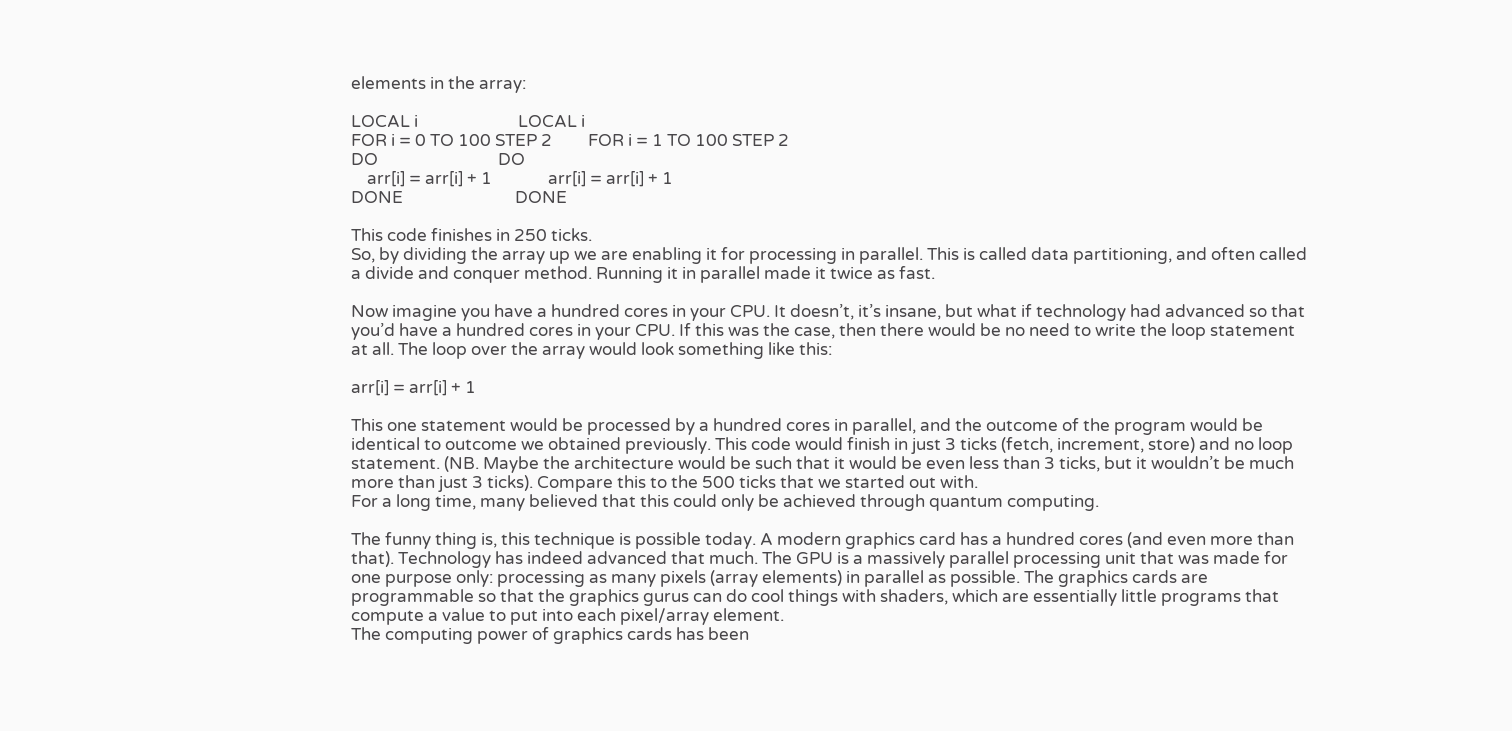elements in the array:

LOCAL i                         LOCAL i
FOR i = 0 TO 100 STEP 2         FOR i = 1 TO 100 STEP 2
DO                              DO
    arr[i] = arr[i] + 1              arr[i] = arr[i] + 1
DONE                            DONE

This code finishes in 250 ticks.
So, by dividing the array up we are enabling it for processing in parallel. This is called data partitioning, and often called a divide and conquer method. Running it in parallel made it twice as fast.

Now imagine you have a hundred cores in your CPU. It doesn’t, it’s insane, but what if technology had advanced so that you’d have a hundred cores in your CPU. If this was the case, then there would be no need to write the loop statement at all. The loop over the array would look something like this:

arr[i] = arr[i] + 1

This one statement would be processed by a hundred cores in parallel, and the outcome of the program would be identical to outcome we obtained previously. This code would finish in just 3 ticks (fetch, increment, store) and no loop statement. (NB. Maybe the architecture would be such that it would be even less than 3 ticks, but it wouldn’t be much more than just 3 ticks). Compare this to the 500 ticks that we started out with.
For a long time, many believed that this could only be achieved through quantum computing.

The funny thing is, this technique is possible today. A modern graphics card has a hundred cores (and even more than that). Technology has indeed advanced that much. The GPU is a massively parallel processing unit that was made for one purpose only: processing as many pixels (array elements) in parallel as possible. The graphics cards are programmable so that the graphics gurus can do cool things with shaders, which are essentially little programs that compute a value to put into each pixel/array element.
The computing power of graphics cards has been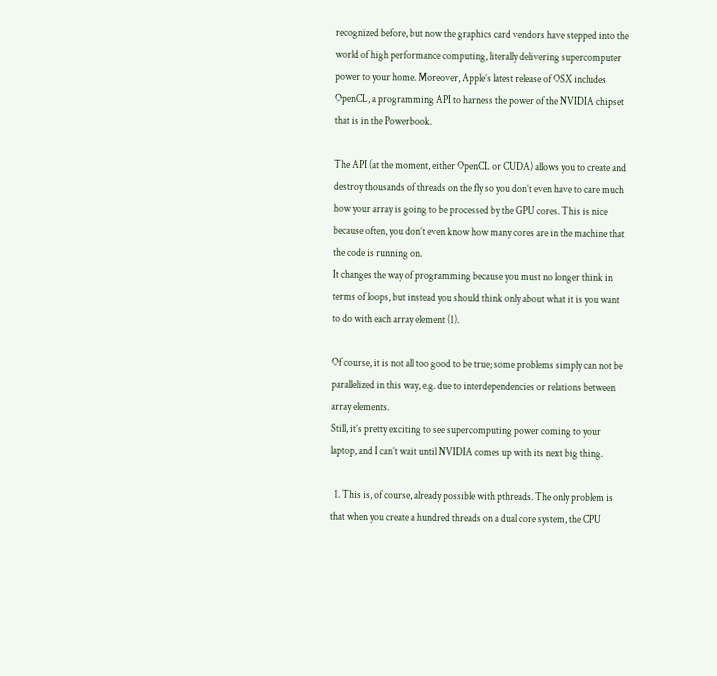recognized before, but now the graphics card vendors have stepped into the world of high performance computing, literally delivering supercomputer power to your home. Moreover, Apple’s latest release of OSX includes OpenCL, a programming API to harness the power of the NVIDIA chipset that is in the Powerbook.

The API (at the moment, either OpenCL or CUDA) allows you to create and destroy thousands of threads on the fly so you don’t even have to care much how your array is going to be processed by the GPU cores. This is nice because often, you don’t even know how many cores are in the machine that the code is running on.
It changes the way of programming because you must no longer think in terms of loops, but instead you should think only about what it is you want to do with each array element (1).

Of course, it is not all too good to be true; some problems simply can not be parallelized in this way, e.g. due to interdependencies or relations between array elements.
Still, it’s pretty exciting to see supercomputing power coming to your laptop, and I can’t wait until NVIDIA comes up with its next big thing.

  1. This is, of course, already possible with pthreads. The only problem is that when you create a hundred threads on a dual core system, the CPU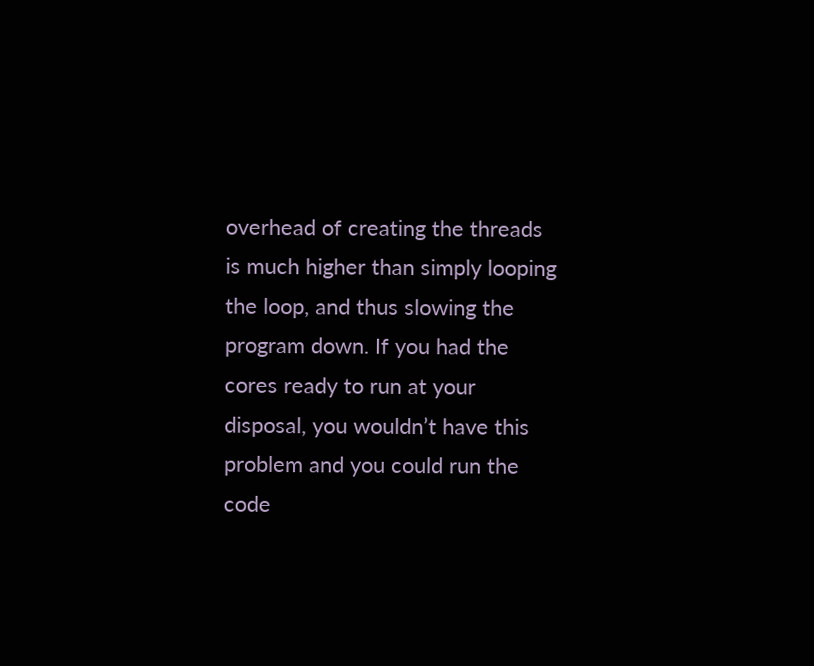overhead of creating the threads is much higher than simply looping the loop, and thus slowing the program down. If you had the cores ready to run at your disposal, you wouldn’t have this problem and you could run the code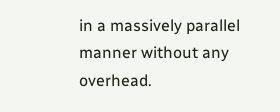in a massively parallel manner without any overhead.